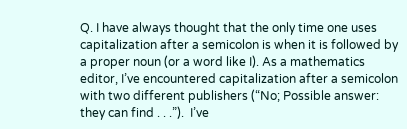Q. I have always thought that the only time one uses capitalization after a semicolon is when it is followed by a proper noun (or a word like I). As a mathematics editor, I’ve encountered capitalization after a semicolon with two different publishers (“No; Possible answer: they can find . . .”).  I’ve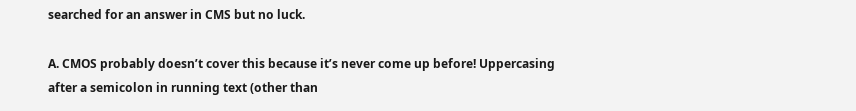searched for an answer in CMS but no luck.

A. CMOS probably doesn’t cover this because it’s never come up before! Uppercasing after a semicolon in running text (other than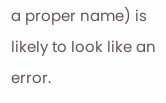a proper name) is likely to look like an error.